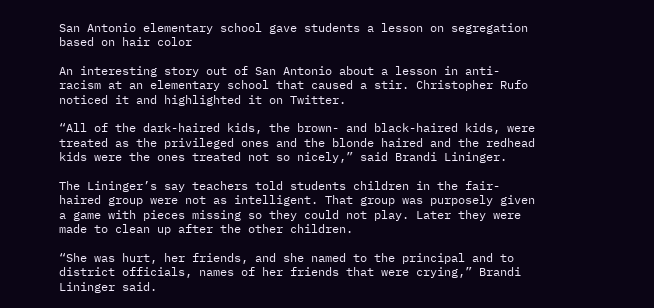San Antonio elementary school gave students a lesson on segregation based on hair color

An interesting story out of San Antonio about a lesson in anti-racism at an elementary school that caused a stir. Christopher Rufo noticed it and highlighted it on Twitter.

“All of the dark-haired kids, the brown- and black-haired kids, were treated as the privileged ones and the blonde haired and the redhead kids were the ones treated not so nicely,” said Brandi Lininger.

The Lininger’s say teachers told students children in the fair-haired group were not as intelligent. That group was purposely given a game with pieces missing so they could not play. Later they were made to clean up after the other children.

“She was hurt, her friends, and she named to the principal and to district officials, names of her friends that were crying,” Brandi Lininger said.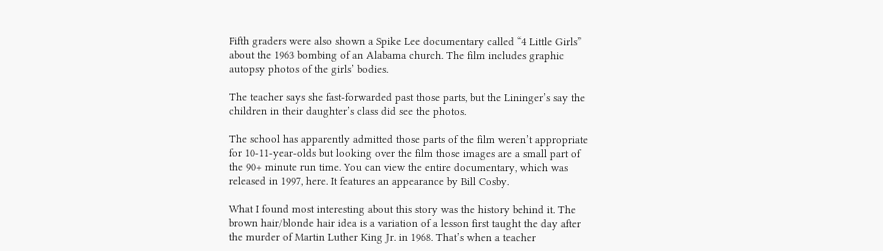Fifth graders were also shown a Spike Lee documentary called “4 Little Girls” about the 1963 bombing of an Alabama church. The film includes graphic autopsy photos of the girls’ bodies.

The teacher says she fast-forwarded past those parts, but the Lininger’s say the children in their daughter’s class did see the photos.

The school has apparently admitted those parts of the film weren’t appropriate for 10-11-year-olds but looking over the film those images are a small part of the 90+ minute run time. You can view the entire documentary, which was released in 1997, here. It features an appearance by Bill Cosby.

What I found most interesting about this story was the history behind it. The brown hair/blonde hair idea is a variation of a lesson first taught the day after the murder of Martin Luther King Jr. in 1968. That’s when a teacher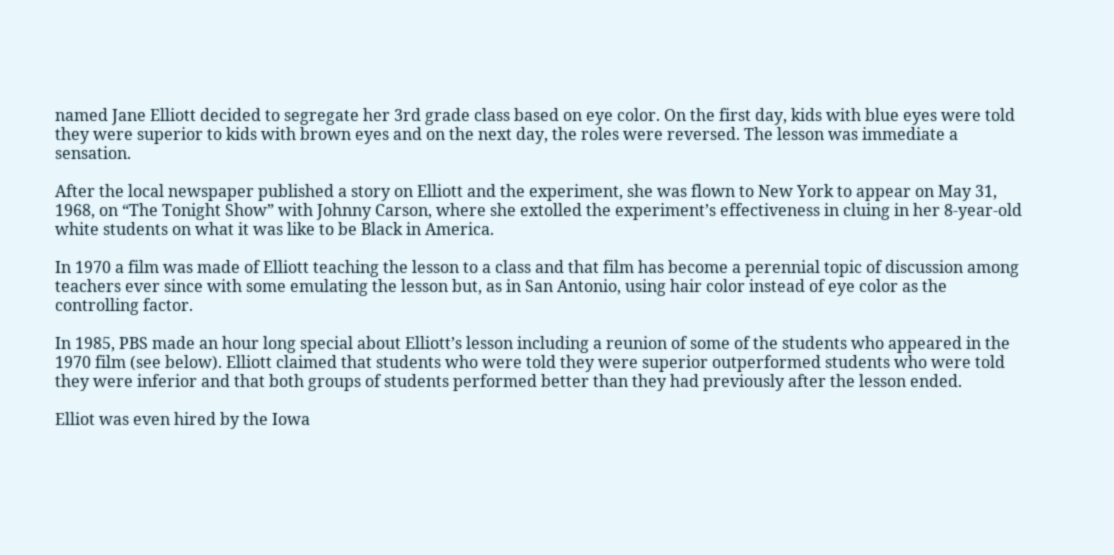named Jane Elliott decided to segregate her 3rd grade class based on eye color. On the first day, kids with blue eyes were told they were superior to kids with brown eyes and on the next day, the roles were reversed. The lesson was immediate a sensation.

After the local newspaper published a story on Elliott and the experiment, she was flown to New York to appear on May 31, 1968, on “The Tonight Show” with Johnny Carson, where she extolled the experiment’s effectiveness in cluing in her 8-year-old white students on what it was like to be Black in America.

In 1970 a film was made of Elliott teaching the lesson to a class and that film has become a perennial topic of discussion among teachers ever since with some emulating the lesson but, as in San Antonio, using hair color instead of eye color as the controlling factor.

In 1985, PBS made an hour long special about Elliott’s lesson including a reunion of some of the students who appeared in the 1970 film (see below). Elliott claimed that students who were told they were superior outperformed students who were told they were inferior and that both groups of students performed better than they had previously after the lesson ended.

Elliot was even hired by the Iowa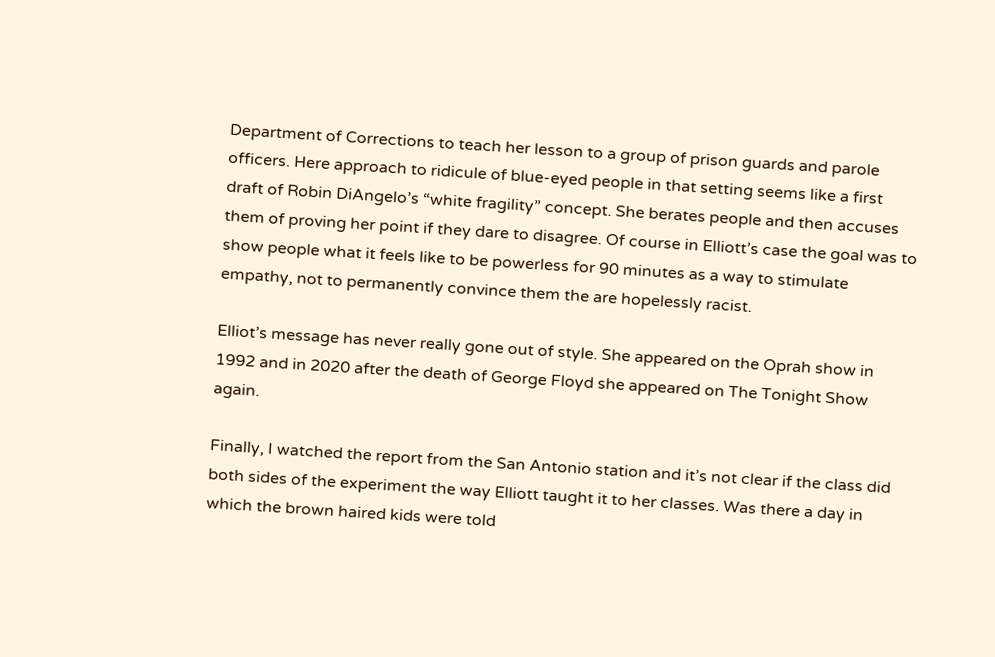Department of Corrections to teach her lesson to a group of prison guards and parole officers. Here approach to ridicule of blue-eyed people in that setting seems like a first draft of Robin DiAngelo’s “white fragility” concept. She berates people and then accuses them of proving her point if they dare to disagree. Of course in Elliott’s case the goal was to show people what it feels like to be powerless for 90 minutes as a way to stimulate empathy, not to permanently convince them the are hopelessly racist.

Elliot’s message has never really gone out of style. She appeared on the Oprah show in 1992 and in 2020 after the death of George Floyd she appeared on The Tonight Show again.

Finally, I watched the report from the San Antonio station and it’s not clear if the class did both sides of the experiment the way Elliott taught it to her classes. Was there a day in which the brown haired kids were told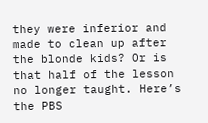they were inferior and made to clean up after the blonde kids? Or is that half of the lesson no longer taught. Here’s the PBS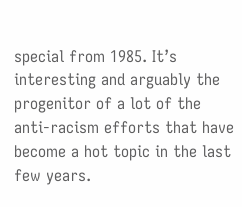special from 1985. It’s interesting and arguably the progenitor of a lot of the anti-racism efforts that have become a hot topic in the last few years.